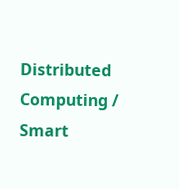Distributed Computing / Smart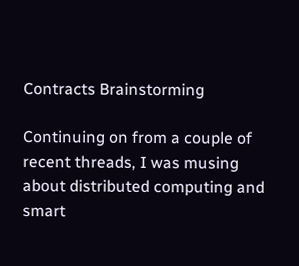Contracts Brainstorming

Continuing on from a couple of recent threads, I was musing about distributed computing and smart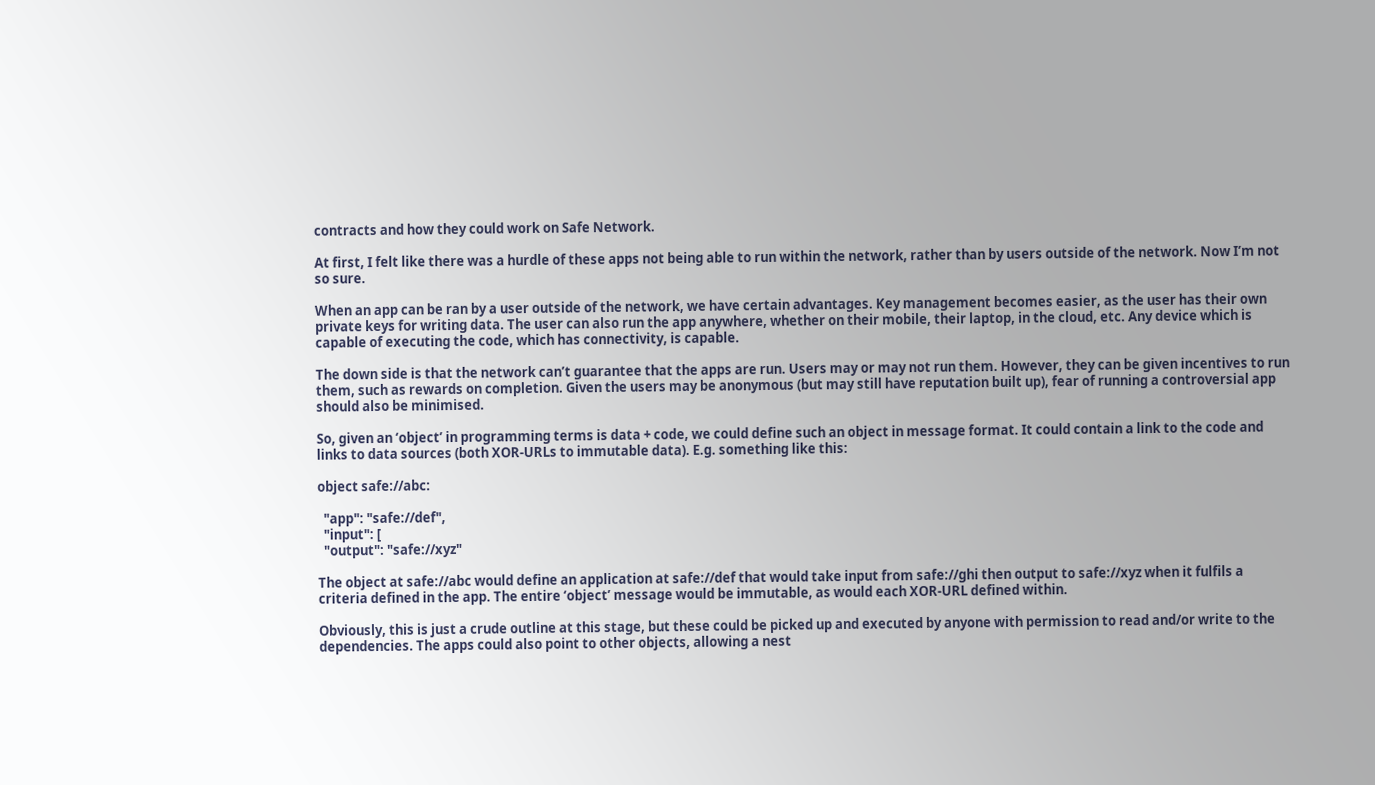contracts and how they could work on Safe Network.

At first, I felt like there was a hurdle of these apps not being able to run within the network, rather than by users outside of the network. Now I’m not so sure.

When an app can be ran by a user outside of the network, we have certain advantages. Key management becomes easier, as the user has their own private keys for writing data. The user can also run the app anywhere, whether on their mobile, their laptop, in the cloud, etc. Any device which is capable of executing the code, which has connectivity, is capable.

The down side is that the network can’t guarantee that the apps are run. Users may or may not run them. However, they can be given incentives to run them, such as rewards on completion. Given the users may be anonymous (but may still have reputation built up), fear of running a controversial app should also be minimised.

So, given an ‘object’ in programming terms is data + code, we could define such an object in message format. It could contain a link to the code and links to data sources (both XOR-URLs to immutable data). E.g. something like this:

object safe://abc:

  "app": "safe://def",
  "input": [
  "output": "safe://xyz"

The object at safe://abc would define an application at safe://def that would take input from safe://ghi then output to safe://xyz when it fulfils a criteria defined in the app. The entire ‘object’ message would be immutable, as would each XOR-URL defined within.

Obviously, this is just a crude outline at this stage, but these could be picked up and executed by anyone with permission to read and/or write to the dependencies. The apps could also point to other objects, allowing a nest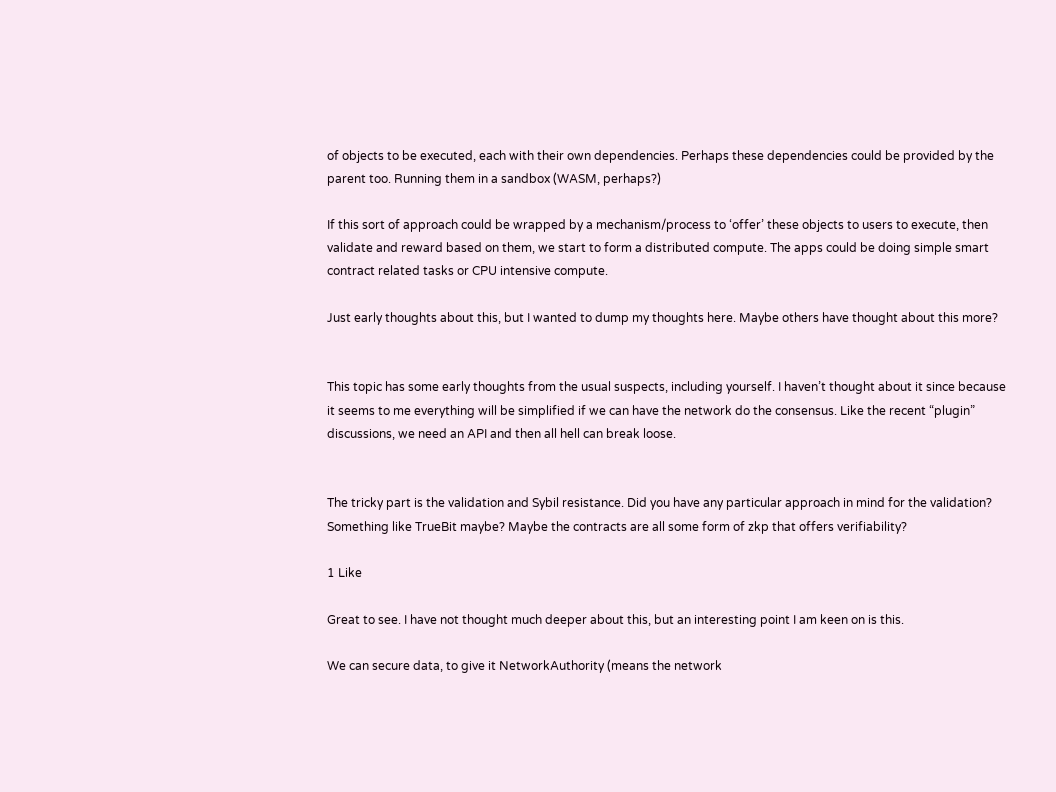of objects to be executed, each with their own dependencies. Perhaps these dependencies could be provided by the parent too. Running them in a sandbox (WASM, perhaps?)

If this sort of approach could be wrapped by a mechanism/process to ‘offer’ these objects to users to execute, then validate and reward based on them, we start to form a distributed compute. The apps could be doing simple smart contract related tasks or CPU intensive compute.

Just early thoughts about this, but I wanted to dump my thoughts here. Maybe others have thought about this more?


This topic has some early thoughts from the usual suspects, including yourself. I haven’t thought about it since because it seems to me everything will be simplified if we can have the network do the consensus. Like the recent “plugin” discussions, we need an API and then all hell can break loose.


The tricky part is the validation and Sybil resistance. Did you have any particular approach in mind for the validation? Something like TrueBit maybe? Maybe the contracts are all some form of zkp that offers verifiability?

1 Like

Great to see. I have not thought much deeper about this, but an interesting point I am keen on is this.

We can secure data, to give it NetworkAuthority (means the network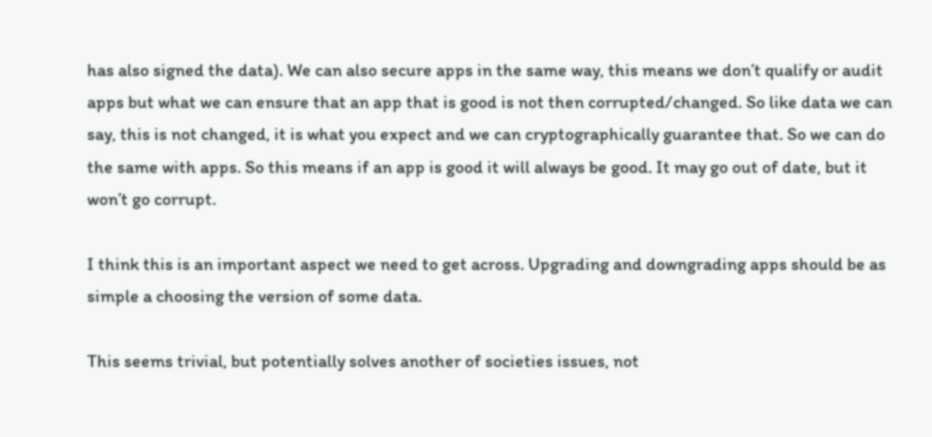has also signed the data). We can also secure apps in the same way, this means we don’t qualify or audit apps but what we can ensure that an app that is good is not then corrupted/changed. So like data we can say, this is not changed, it is what you expect and we can cryptographically guarantee that. So we can do the same with apps. So this means if an app is good it will always be good. It may go out of date, but it won’t go corrupt.

I think this is an important aspect we need to get across. Upgrading and downgrading apps should be as simple a choosing the version of some data.

This seems trivial, but potentially solves another of societies issues, not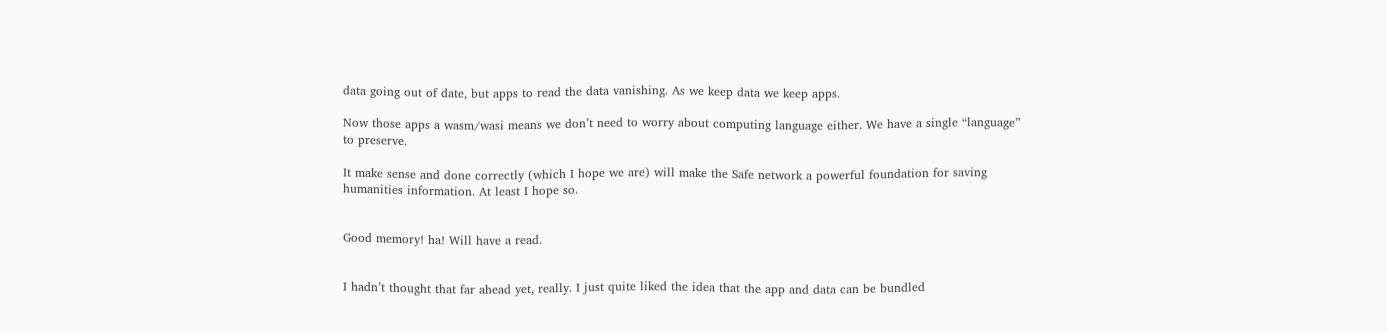data going out of date, but apps to read the data vanishing. As we keep data we keep apps.

Now those apps a wasm/wasi means we don’t need to worry about computing language either. We have a single “language” to preserve.

It make sense and done correctly (which I hope we are) will make the Safe network a powerful foundation for saving humanities information. At least I hope so.


Good memory! ha! Will have a read.


I hadn’t thought that far ahead yet, really. I just quite liked the idea that the app and data can be bundled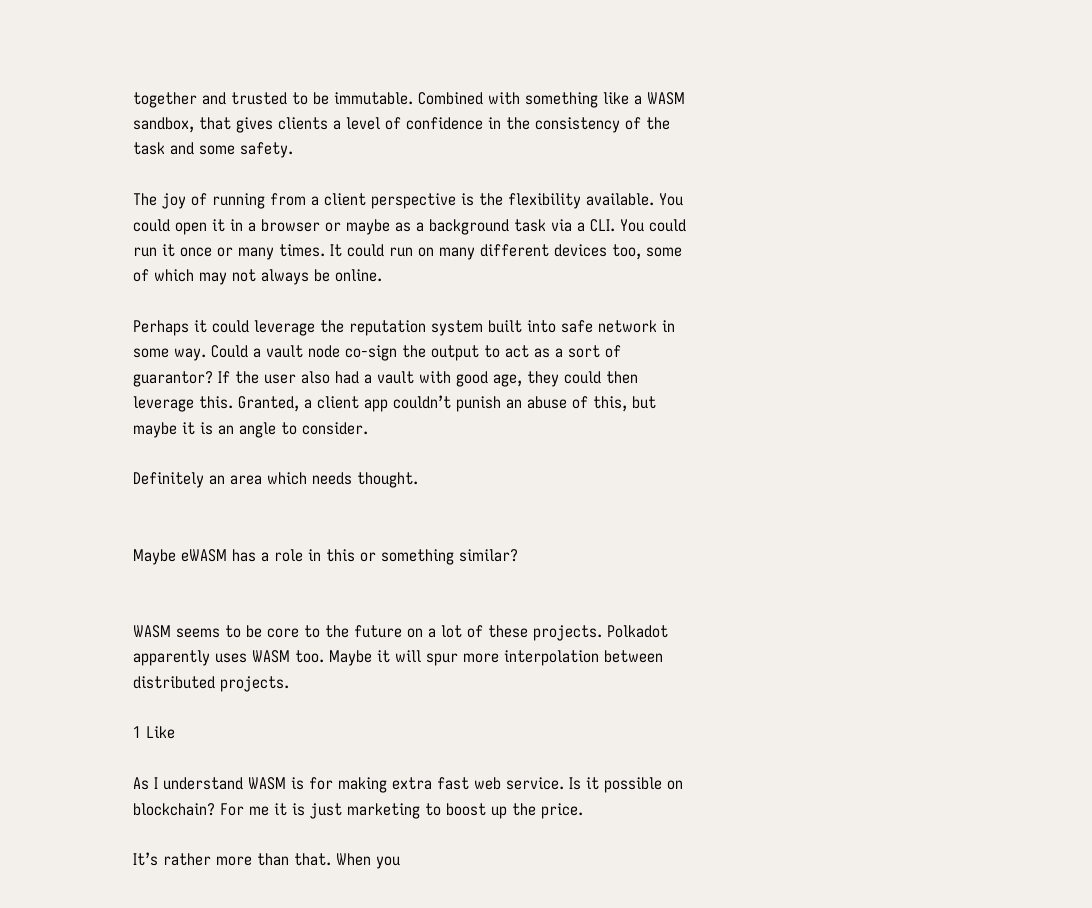together and trusted to be immutable. Combined with something like a WASM sandbox, that gives clients a level of confidence in the consistency of the task and some safety.

The joy of running from a client perspective is the flexibility available. You could open it in a browser or maybe as a background task via a CLI. You could run it once or many times. It could run on many different devices too, some of which may not always be online.

Perhaps it could leverage the reputation system built into safe network in some way. Could a vault node co-sign the output to act as a sort of guarantor? If the user also had a vault with good age, they could then leverage this. Granted, a client app couldn’t punish an abuse of this, but maybe it is an angle to consider.

Definitely an area which needs thought.


Maybe eWASM has a role in this or something similar?


WASM seems to be core to the future on a lot of these projects. Polkadot apparently uses WASM too. Maybe it will spur more interpolation between distributed projects.

1 Like

As I understand WASM is for making extra fast web service. Is it possible on blockchain? For me it is just marketing to boost up the price.

It’s rather more than that. When you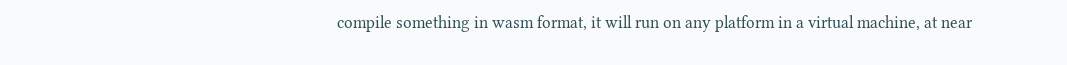compile something in wasm format, it will run on any platform in a virtual machine, at near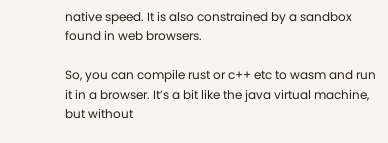native speed. It is also constrained by a sandbox found in web browsers.

So, you can compile rust or c++ etc to wasm and run it in a browser. It’s a bit like the java virtual machine, but without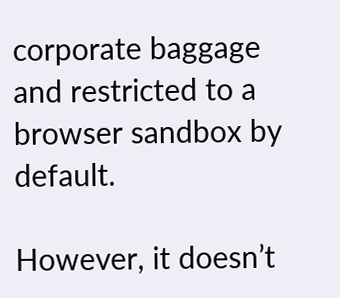corporate baggage and restricted to a browser sandbox by default.

However, it doesn’t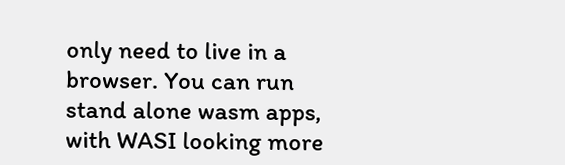only need to live in a browser. You can run stand alone wasm apps, with WASI looking more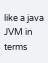like a java JVM in terms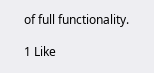of full functionality.

1 Like